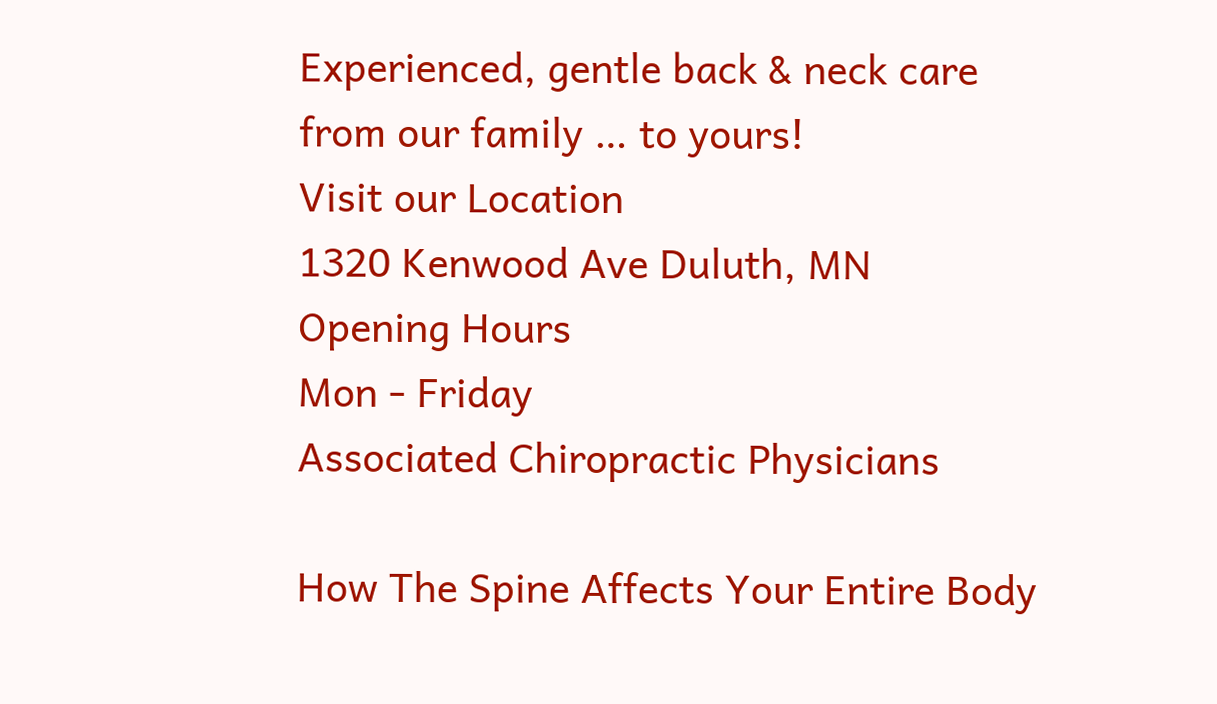Experienced, gentle back & neck care from our family … to yours!
Visit our Location
1320 Kenwood Ave Duluth, MN
Opening Hours
Mon - Friday
Associated Chiropractic Physicians

How The Spine Affects Your Entire Body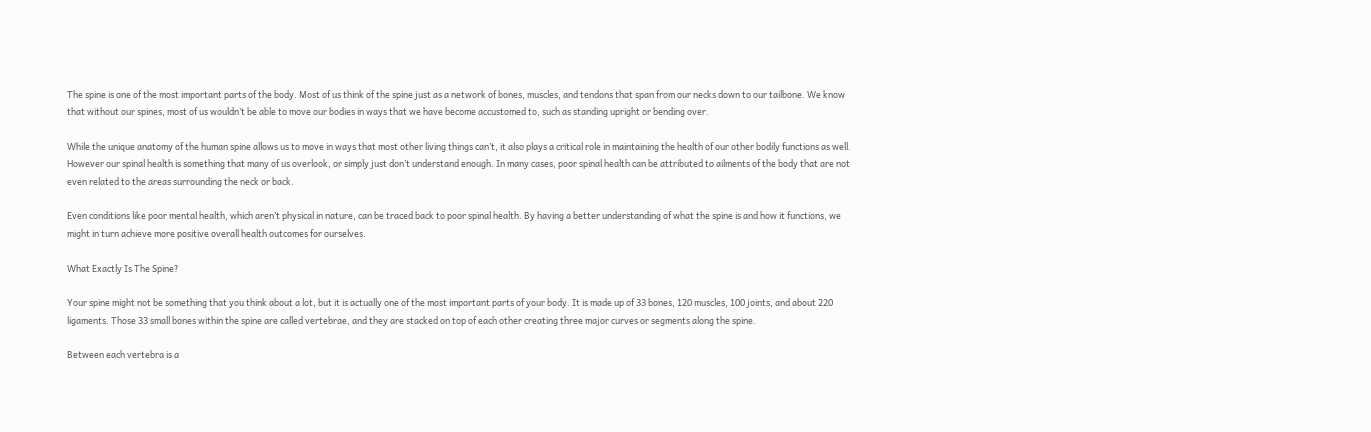The spine is one of the most important parts of the body. Most of us think of the spine just as a network of bones, muscles, and tendons that span from our necks down to our tailbone. We know that without our spines, most of us wouldn’t be able to move our bodies in ways that we have become accustomed to, such as standing upright or bending over.

While the unique anatomy of the human spine allows us to move in ways that most other living things can’t, it also plays a critical role in maintaining the health of our other bodily functions as well. However our spinal health is something that many of us overlook, or simply just don’t understand enough. In many cases, poor spinal health can be attributed to ailments of the body that are not even related to the areas surrounding the neck or back.

Even conditions like poor mental health, which aren’t physical in nature, can be traced back to poor spinal health. By having a better understanding of what the spine is and how it functions, we might in turn achieve more positive overall health outcomes for ourselves.

What Exactly Is The Spine?

Your spine might not be something that you think about a lot, but it is actually one of the most important parts of your body. It is made up of 33 bones, 120 muscles, 100 joints, and about 220 ligaments. Those 33 small bones within the spine are called vertebrae, and they are stacked on top of each other creating three major curves or segments along the spine.

Between each vertebra is a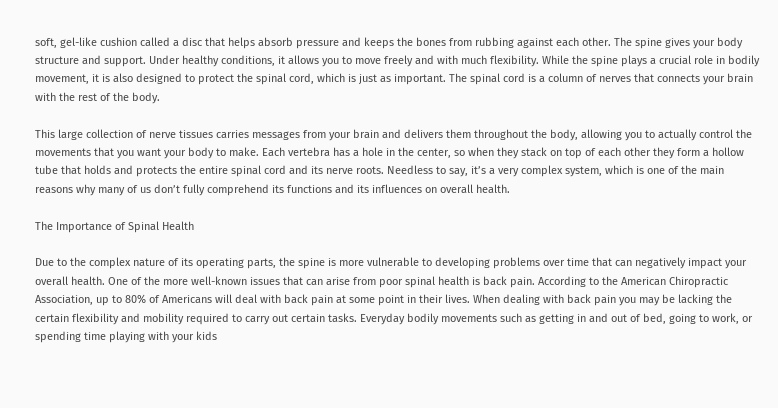soft, gel-like cushion called a disc that helps absorb pressure and keeps the bones from rubbing against each other. The spine gives your body structure and support. Under healthy conditions, it allows you to move freely and with much flexibility. While the spine plays a crucial role in bodily movement, it is also designed to protect the spinal cord, which is just as important. The spinal cord is a column of nerves that connects your brain with the rest of the body.

This large collection of nerve tissues carries messages from your brain and delivers them throughout the body, allowing you to actually control the movements that you want your body to make. Each vertebra has a hole in the center, so when they stack on top of each other they form a hollow tube that holds and protects the entire spinal cord and its nerve roots. Needless to say, it’s a very complex system, which is one of the main reasons why many of us don’t fully comprehend its functions and its influences on overall health.

The Importance of Spinal Health

Due to the complex nature of its operating parts, the spine is more vulnerable to developing problems over time that can negatively impact your overall health. One of the more well-known issues that can arise from poor spinal health is back pain. According to the American Chiropractic Association, up to 80% of Americans will deal with back pain at some point in their lives. When dealing with back pain you may be lacking the certain flexibility and mobility required to carry out certain tasks. Everyday bodily movements such as getting in and out of bed, going to work, or spending time playing with your kids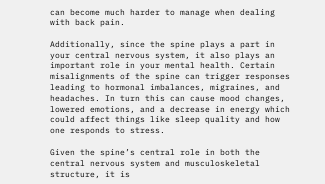can become much harder to manage when dealing with back pain.

Additionally, since the spine plays a part in your central nervous system, it also plays an important role in your mental health. Certain misalignments of the spine can trigger responses leading to hormonal imbalances, migraines, and headaches. In turn this can cause mood changes, lowered emotions, and a decrease in energy which could affect things like sleep quality and how one responds to stress.

Given the spine’s central role in both the central nervous system and musculoskeletal structure, it is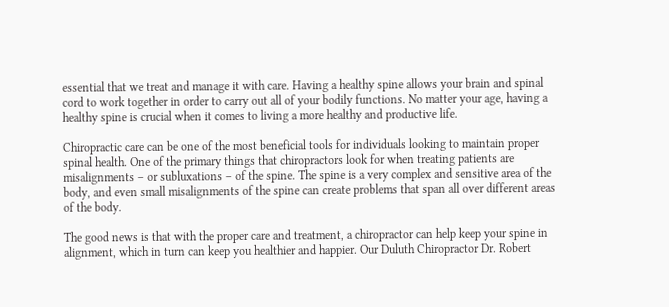essential that we treat and manage it with care. Having a healthy spine allows your brain and spinal cord to work together in order to carry out all of your bodily functions. No matter your age, having a healthy spine is crucial when it comes to living a more healthy and productive life.

Chiropractic care can be one of the most beneficial tools for individuals looking to maintain proper spinal health. One of the primary things that chiropractors look for when treating patients are misalignments – or subluxations – of the spine. The spine is a very complex and sensitive area of the body, and even small misalignments of the spine can create problems that span all over different areas of the body.

The good news is that with the proper care and treatment, a chiropractor can help keep your spine in alignment, which in turn can keep you healthier and happier. Our Duluth Chiropractor Dr. Robert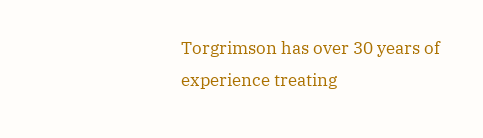Torgrimson has over 30 years of experience treating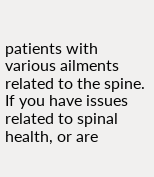patients with various ailments related to the spine. If you have issues related to spinal health, or are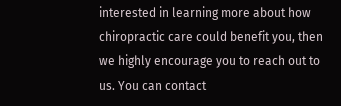interested in learning more about how chiropractic care could benefit you, then we highly encourage you to reach out to us. You can contact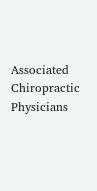Associated Chiropractic Physicians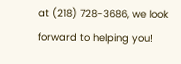at (218) 728-3686, we look forward to helping you!